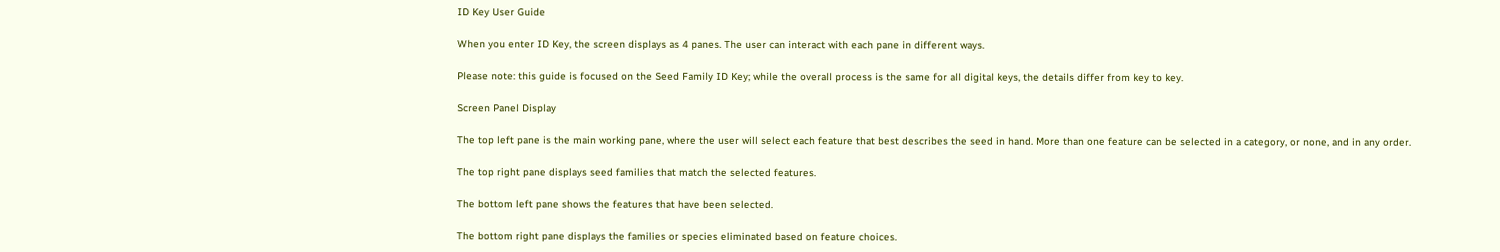ID Key User Guide

When you enter ID Key, the screen displays as 4 panes. The user can interact with each pane in different ways.

Please note: this guide is focused on the Seed Family ID Key; while the overall process is the same for all digital keys, the details differ from key to key.

Screen Panel Display

The top left pane is the main working pane, where the user will select each feature that best describes the seed in hand. More than one feature can be selected in a category, or none, and in any order.

The top right pane displays seed families that match the selected features.

The bottom left pane shows the features that have been selected.

The bottom right pane displays the families or species eliminated based on feature choices.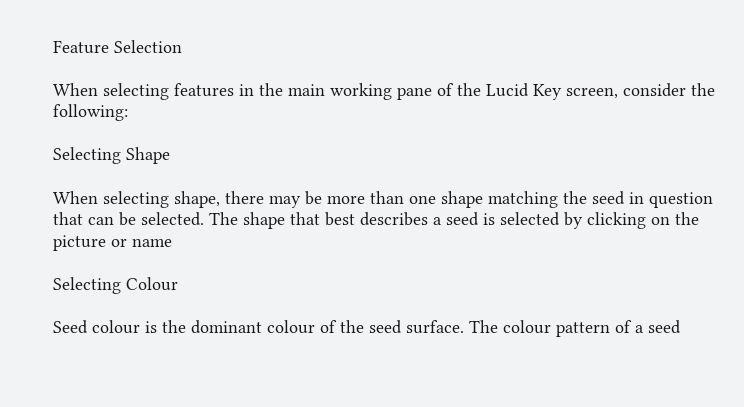Feature Selection

When selecting features in the main working pane of the Lucid Key screen, consider the following:

Selecting Shape

When selecting shape, there may be more than one shape matching the seed in question that can be selected. The shape that best describes a seed is selected by clicking on the picture or name

Selecting Colour

Seed colour is the dominant colour of the seed surface. The colour pattern of a seed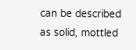can be described as solid, mottled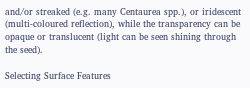and/or streaked (e.g. many Centaurea spp.), or iridescent (multi-coloured reflection), while the transparency can be opaque or translucent (light can be seen shining through the seed).

Selecting Surface Features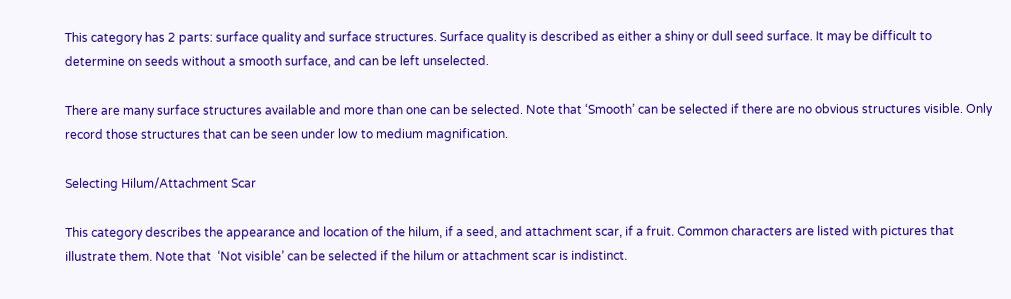This category has 2 parts: surface quality and surface structures. Surface quality is described as either a shiny or dull seed surface. It may be difficult to determine on seeds without a smooth surface, and can be left unselected.

There are many surface structures available and more than one can be selected. Note that ‘Smooth’ can be selected if there are no obvious structures visible. Only record those structures that can be seen under low to medium magnification.

Selecting Hilum/Attachment Scar

This category describes the appearance and location of the hilum, if a seed, and attachment scar, if a fruit. Common characters are listed with pictures that illustrate them. Note that  ‘Not visible’ can be selected if the hilum or attachment scar is indistinct.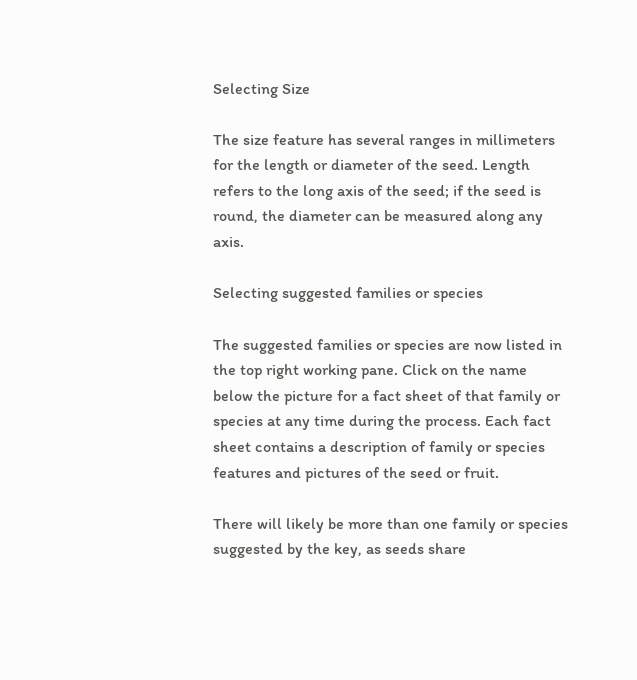Selecting Size

The size feature has several ranges in millimeters for the length or diameter of the seed. Length refers to the long axis of the seed; if the seed is round, the diameter can be measured along any axis.

Selecting suggested families or species

The suggested families or species are now listed in the top right working pane. Click on the name below the picture for a fact sheet of that family or species at any time during the process. Each fact sheet contains a description of family or species features and pictures of the seed or fruit.

There will likely be more than one family or species suggested by the key, as seeds share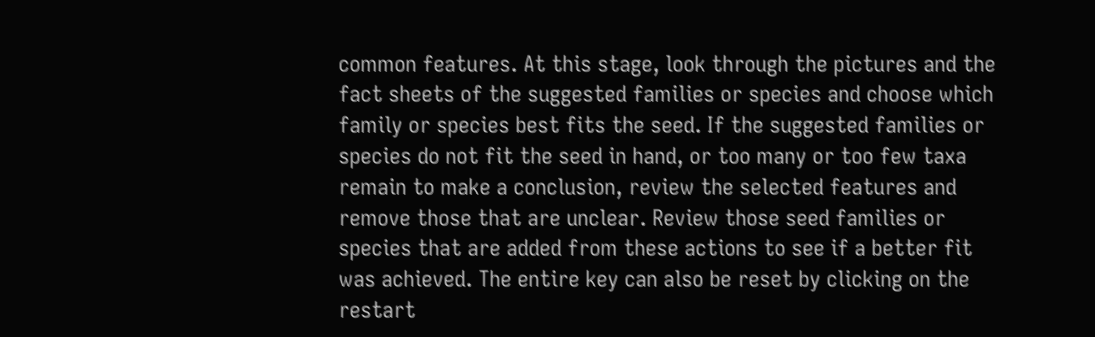common features. At this stage, look through the pictures and the fact sheets of the suggested families or species and choose which family or species best fits the seed. If the suggested families or species do not fit the seed in hand, or too many or too few taxa remain to make a conclusion, review the selected features and remove those that are unclear. Review those seed families or species that are added from these actions to see if a better fit was achieved. The entire key can also be reset by clicking on the restart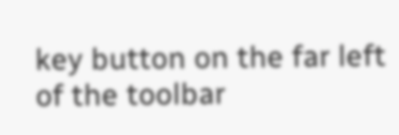key button on the far left of the toolbar